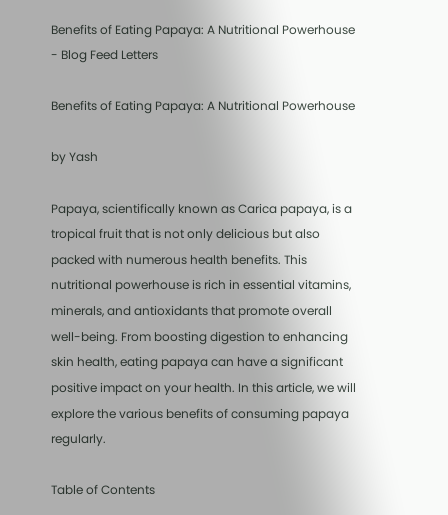Benefits of Eating Papaya: A Nutritional Powerhouse - Blog Feed Letters

Benefits of Eating Papaya: A Nutritional Powerhouse

by Yash

Papaya, scientifically known as Carica papaya, is a tropical fruit that is not only delicious but also packed with numerous health benefits. This nutritional powerhouse is rich in essential vitamins, minerals, and antioxidants that promote overall well-being. From boosting digestion to enhancing skin health, eating papaya can have a significant positive impact on your health. In this article, we will explore the various benefits of consuming papaya regularly.

Table of Contents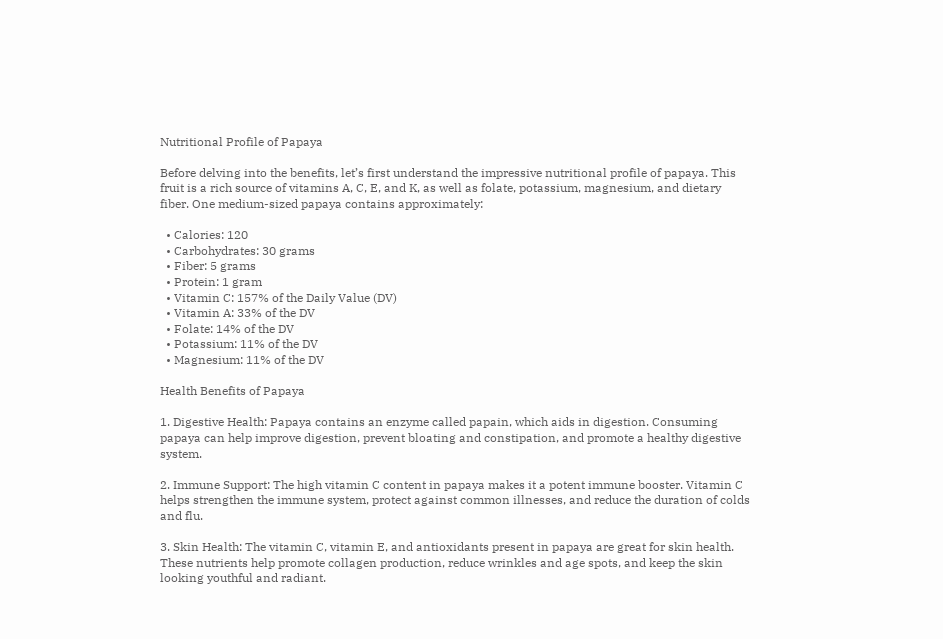Nutritional Profile of Papaya

Before delving into the benefits, let’s first understand the impressive nutritional profile of papaya. This fruit is a rich source of vitamins A, C, E, and K, as well as folate, potassium, magnesium, and dietary fiber. One medium-sized papaya contains approximately:

  • Calories: 120
  • Carbohydrates: 30 grams
  • Fiber: 5 grams
  • Protein: 1 gram
  • Vitamin C: 157% of the Daily Value (DV)
  • Vitamin A: 33% of the DV
  • Folate: 14% of the DV
  • Potassium: 11% of the DV
  • Magnesium: 11% of the DV

Health Benefits of Papaya

1. Digestive Health: Papaya contains an enzyme called papain, which aids in digestion. Consuming papaya can help improve digestion, prevent bloating and constipation, and promote a healthy digestive system.

2. Immune Support: The high vitamin C content in papaya makes it a potent immune booster. Vitamin C helps strengthen the immune system, protect against common illnesses, and reduce the duration of colds and flu.

3. Skin Health: The vitamin C, vitamin E, and antioxidants present in papaya are great for skin health. These nutrients help promote collagen production, reduce wrinkles and age spots, and keep the skin looking youthful and radiant.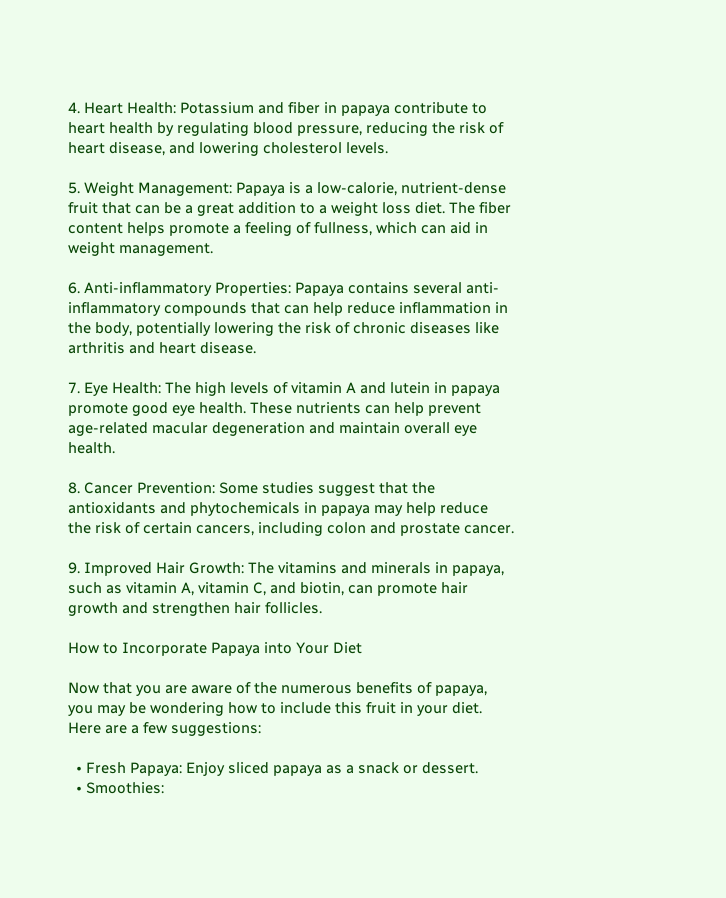4. Heart Health: Potassium and fiber in papaya contribute to heart health by regulating blood pressure, reducing the risk of heart disease, and lowering cholesterol levels.

5. Weight Management: Papaya is a low-calorie, nutrient-dense fruit that can be a great addition to a weight loss diet. The fiber content helps promote a feeling of fullness, which can aid in weight management.

6. Anti-inflammatory Properties: Papaya contains several anti-inflammatory compounds that can help reduce inflammation in the body, potentially lowering the risk of chronic diseases like arthritis and heart disease.

7. Eye Health: The high levels of vitamin A and lutein in papaya promote good eye health. These nutrients can help prevent age-related macular degeneration and maintain overall eye health.

8. Cancer Prevention: Some studies suggest that the antioxidants and phytochemicals in papaya may help reduce the risk of certain cancers, including colon and prostate cancer.

9. Improved Hair Growth: The vitamins and minerals in papaya, such as vitamin A, vitamin C, and biotin, can promote hair growth and strengthen hair follicles.

How to Incorporate Papaya into Your Diet

Now that you are aware of the numerous benefits of papaya, you may be wondering how to include this fruit in your diet. Here are a few suggestions:

  • Fresh Papaya: Enjoy sliced papaya as a snack or dessert.
  • Smoothies: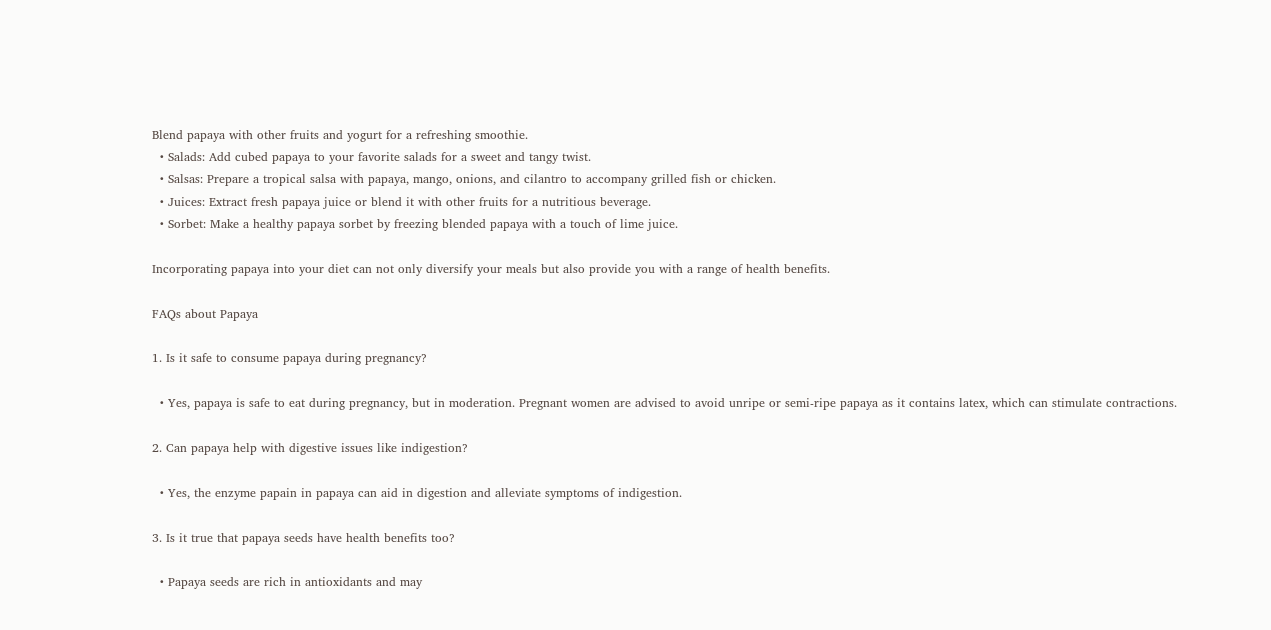Blend papaya with other fruits and yogurt for a refreshing smoothie.
  • Salads: Add cubed papaya to your favorite salads for a sweet and tangy twist.
  • Salsas: Prepare a tropical salsa with papaya, mango, onions, and cilantro to accompany grilled fish or chicken.
  • Juices: Extract fresh papaya juice or blend it with other fruits for a nutritious beverage.
  • Sorbet: Make a healthy papaya sorbet by freezing blended papaya with a touch of lime juice.

Incorporating papaya into your diet can not only diversify your meals but also provide you with a range of health benefits.

FAQs about Papaya

1. Is it safe to consume papaya during pregnancy?

  • Yes, papaya is safe to eat during pregnancy, but in moderation. Pregnant women are advised to avoid unripe or semi-ripe papaya as it contains latex, which can stimulate contractions.

2. Can papaya help with digestive issues like indigestion?

  • Yes, the enzyme papain in papaya can aid in digestion and alleviate symptoms of indigestion.

3. Is it true that papaya seeds have health benefits too?

  • Papaya seeds are rich in antioxidants and may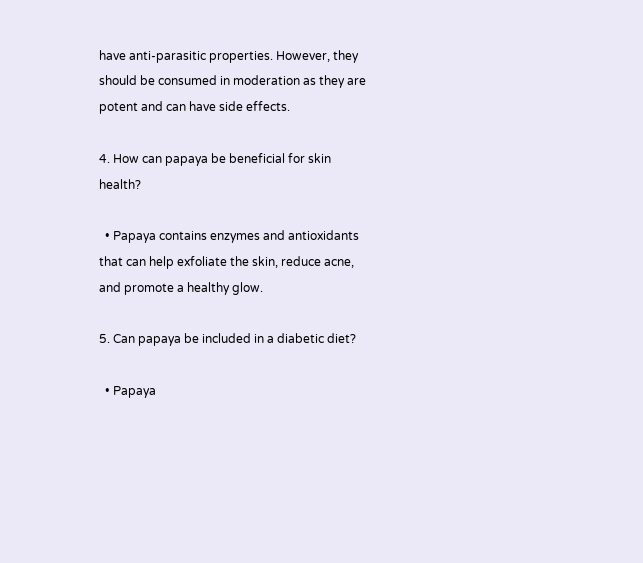have anti-parasitic properties. However, they should be consumed in moderation as they are potent and can have side effects.

4. How can papaya be beneficial for skin health?

  • Papaya contains enzymes and antioxidants that can help exfoliate the skin, reduce acne, and promote a healthy glow.

5. Can papaya be included in a diabetic diet?

  • Papaya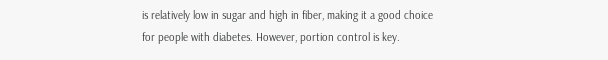is relatively low in sugar and high in fiber, making it a good choice for people with diabetes. However, portion control is key.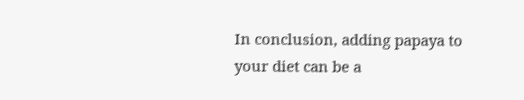In conclusion, adding papaya to your diet can be a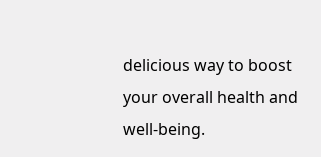delicious way to boost your overall health and well-being.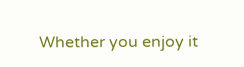Whether you enjoy it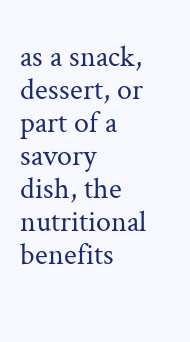as a snack, dessert, or part of a savory dish, the nutritional benefits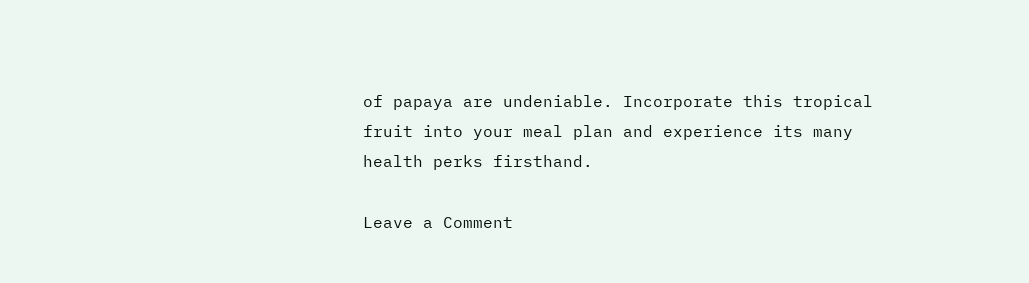of papaya are undeniable. Incorporate this tropical fruit into your meal plan and experience its many health perks firsthand.

Leave a Comment